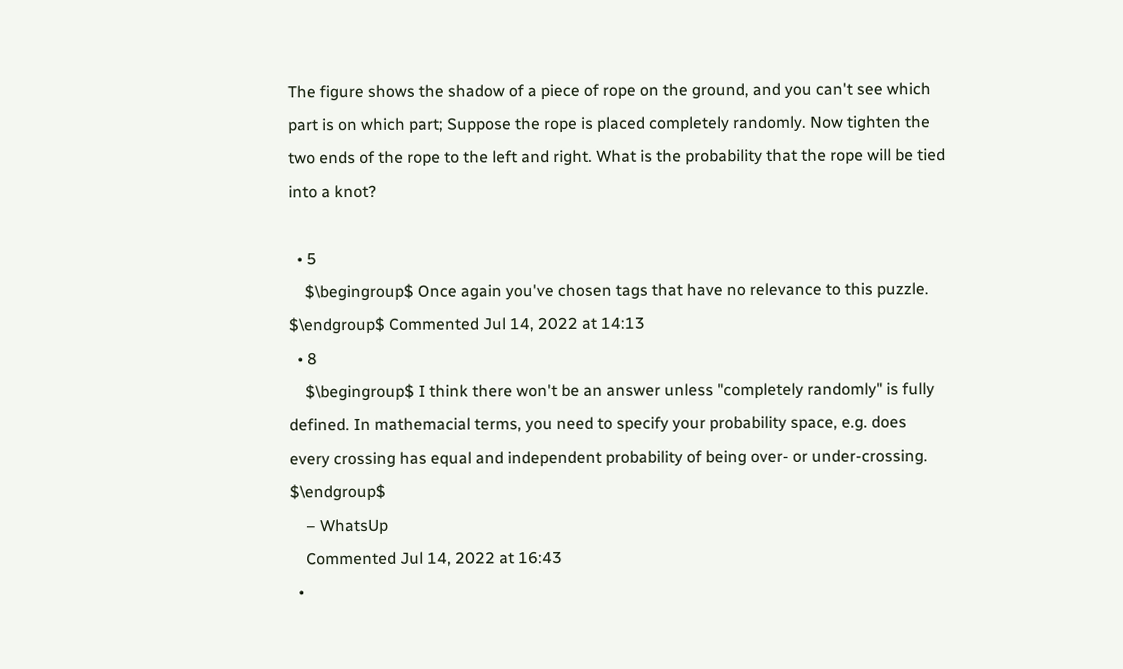The figure shows the shadow of a piece of rope on the ground, and you can't see which part is on which part; Suppose the rope is placed completely randomly. Now tighten the two ends of the rope to the left and right. What is the probability that the rope will be tied into a knot?

  • 5
    $\begingroup$ Once again you've chosen tags that have no relevance to this puzzle. $\endgroup$ Commented Jul 14, 2022 at 14:13
  • 8
    $\begingroup$ I think there won't be an answer unless "completely randomly" is fully defined. In mathemacial terms, you need to specify your probability space, e.g. does every crossing has equal and independent probability of being over- or under-crossing. $\endgroup$
    – WhatsUp
    Commented Jul 14, 2022 at 16:43
  •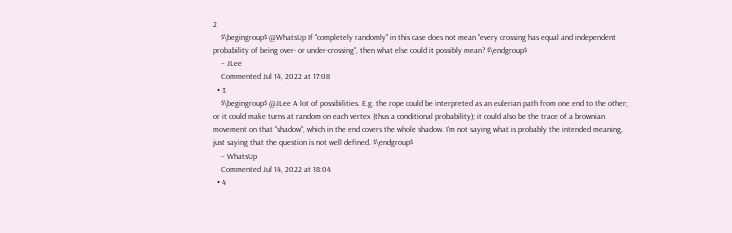2
    $\begingroup$ @WhatsUp If "completely randomly" in this case does not mean "every crossing has equal and independent probability of being over- or under-crossing", then what else could it possibly mean? $\endgroup$
    – JLee
    Commented Jul 14, 2022 at 17:08
  • 3
    $\begingroup$ @JLee A lot of possibilities. E.g. the rope could be interpreted as an eulerian path from one end to the other; or it could make turns at random on each vertex (thus a conditional probability); it could also be the trace of a brownian movement on that "shadow", which in the end covers the whole shadow. I'm not saying what is probably the intended meaning, just saying that the question is not well defined. $\endgroup$
    – WhatsUp
    Commented Jul 14, 2022 at 18:04
  • 4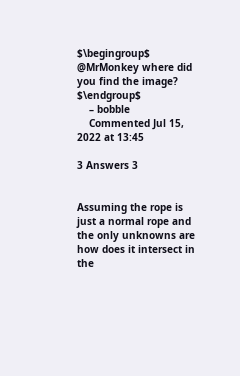$\begingroup$ @MrMonkey where did you find the image? $\endgroup$
    – bobble
    Commented Jul 15, 2022 at 13:45

3 Answers 3


Assuming the rope is just a normal rope and the only unknowns are how does it intersect in the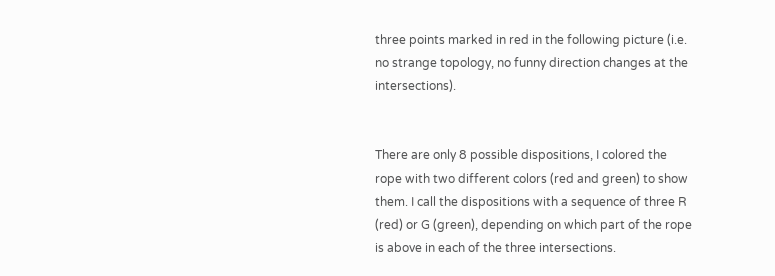three points marked in red in the following picture (i.e. no strange topology, no funny direction changes at the intersections).


There are only 8 possible dispositions, I colored the rope with two different colors (red and green) to show them. I call the dispositions with a sequence of three R (red) or G (green), depending on which part of the rope is above in each of the three intersections.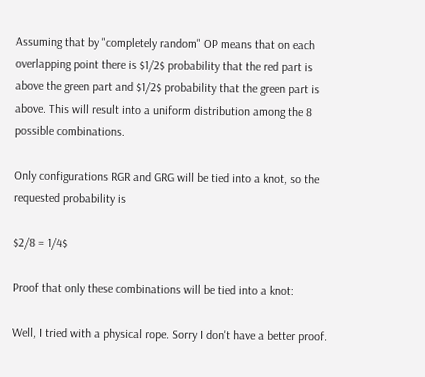Assuming that by "completely random" OP means that on each overlapping point there is $1/2$ probability that the red part is above the green part and $1/2$ probability that the green part is above. This will result into a uniform distribution among the 8 possible combinations.

Only configurations RGR and GRG will be tied into a knot, so the requested probability is

$2/8 = 1/4$

Proof that only these combinations will be tied into a knot:

Well, I tried with a physical rope. Sorry I don't have a better proof.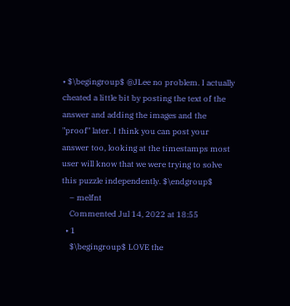• $\begingroup$ @JLee no problem. I actually cheated a little bit by posting the text of the answer and adding the images and the "proof" later. I think you can post your answer too, looking at the timestamps most user will know that we were trying to solve this puzzle independently. $\endgroup$
    – melfnt
    Commented Jul 14, 2022 at 18:55
  • 1
    $\begingroup$ LOVE the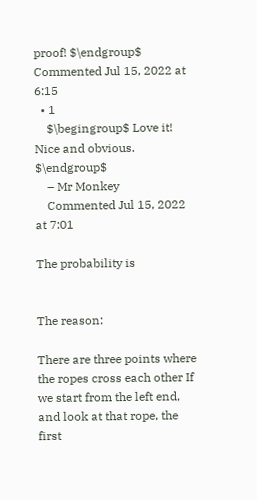proof! $\endgroup$ Commented Jul 15, 2022 at 6:15
  • 1
    $\begingroup$ Love it! Nice and obvious. $\endgroup$
    – Mr Monkey
    Commented Jul 15, 2022 at 7:01

The probability is


The reason:

There are three points where the ropes cross each other If we start from the left end, and look at that rope, the first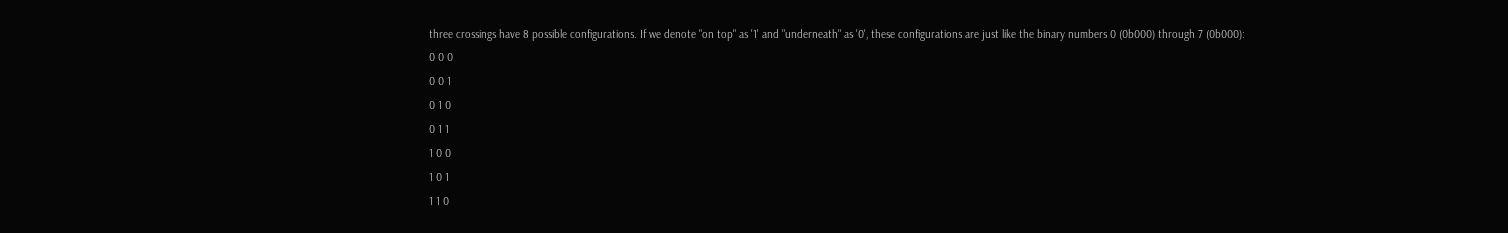three crossings have 8 possible configurations. If we denote "on top" as '1' and "underneath" as '0', these configurations are just like the binary numbers 0 (0b000) through 7 (0b000):
0 0 0
0 0 1
0 1 0
0 1 1
1 0 0
1 0 1
1 1 0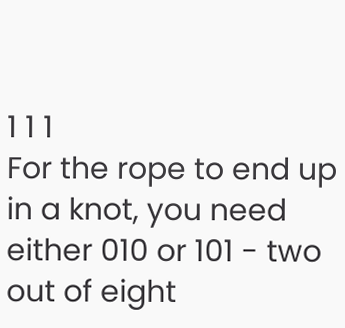1 1 1
For the rope to end up in a knot, you need either 010 or 101 - two out of eight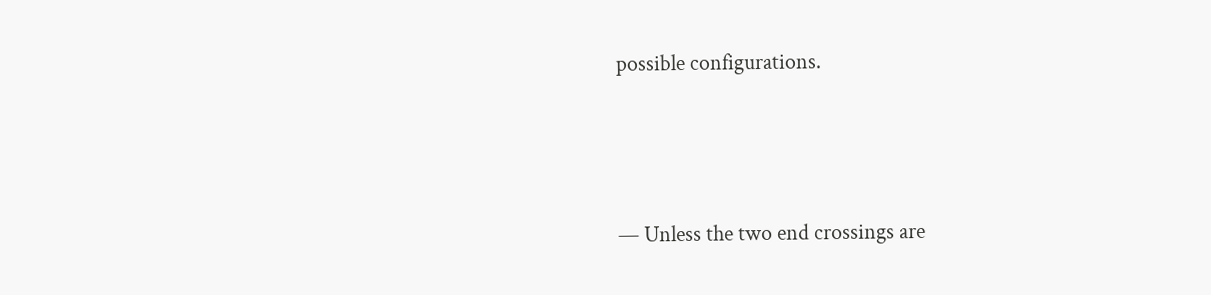possible configurations.





— Unless the two end crossings are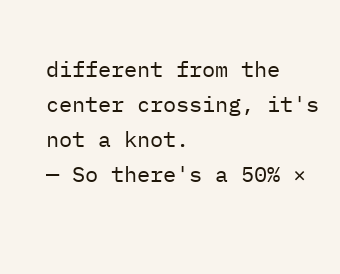different from the center crossing, it's not a knot.
— So there's a 50% ×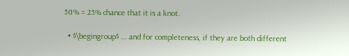50% = 25% chance that it is a knot.

  • $\begingroup$ ... and for completeness, if they are both different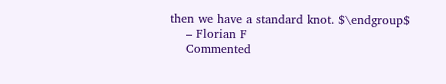then we have a standard knot. $\endgroup$
    – Florian F
    Commented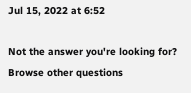Jul 15, 2022 at 6:52

Not the answer you're looking for? Browse other questions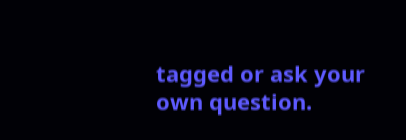tagged or ask your own question.